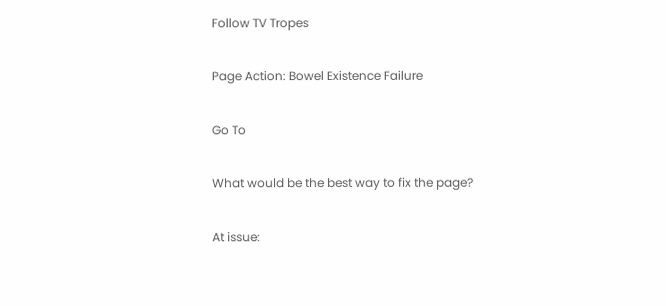Follow TV Tropes

Page Action: Bowel Existence Failure

Go To

What would be the best way to fix the page?

At issue: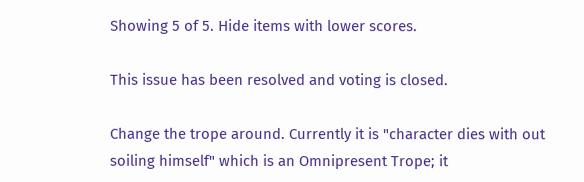Showing 5 of 5. Hide items with lower scores.

This issue has been resolved and voting is closed.

Change the trope around. Currently it is "character dies with out soiling himself" which is an Omnipresent Trope; it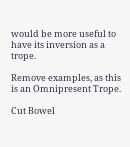would be more useful to have its inversion as a trope.

Remove examples, as this is an Omnipresent Trope.

Cut Bowel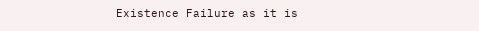Existence Failure as it is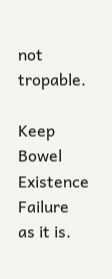not tropable.

Keep Bowel Existence Failure as it is.